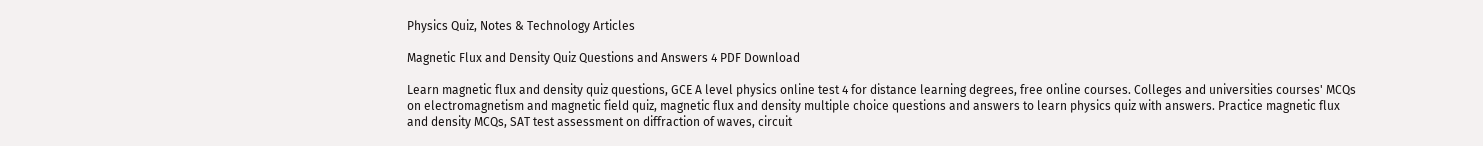Physics Quiz, Notes & Technology Articles

Magnetic Flux and Density Quiz Questions and Answers 4 PDF Download

Learn magnetic flux and density quiz questions, GCE A level physics online test 4 for distance learning degrees, free online courses. Colleges and universities courses' MCQs on electromagnetism and magnetic field quiz, magnetic flux and density multiple choice questions and answers to learn physics quiz with answers. Practice magnetic flux and density MCQs, SAT test assessment on diffraction of waves, circuit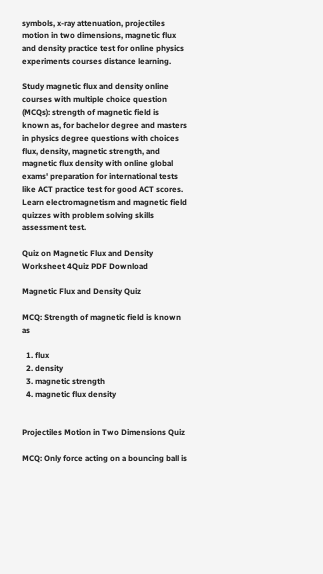symbols, x-ray attenuation, projectiles motion in two dimensions, magnetic flux and density practice test for online physics experiments courses distance learning.

Study magnetic flux and density online courses with multiple choice question (MCQs): strength of magnetic field is known as, for bachelor degree and masters in physics degree questions with choices flux, density, magnetic strength, and magnetic flux density with online global exams' preparation for international tests like ACT practice test for good ACT scores. Learn electromagnetism and magnetic field quizzes with problem solving skills assessment test.

Quiz on Magnetic Flux and Density Worksheet 4Quiz PDF Download

Magnetic Flux and Density Quiz

MCQ: Strength of magnetic field is known as

  1. flux
  2. density
  3. magnetic strength
  4. magnetic flux density


Projectiles Motion in Two Dimensions Quiz

MCQ: Only force acting on a bouncing ball is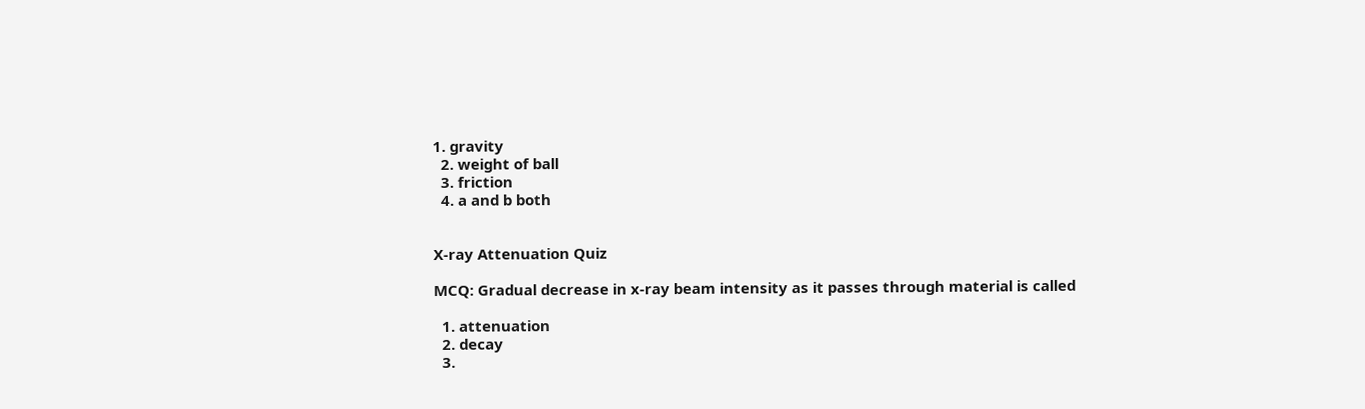1. gravity
  2. weight of ball
  3. friction
  4. a and b both


X-ray Attenuation Quiz

MCQ: Gradual decrease in x-ray beam intensity as it passes through material is called

  1. attenuation
  2. decay
  3.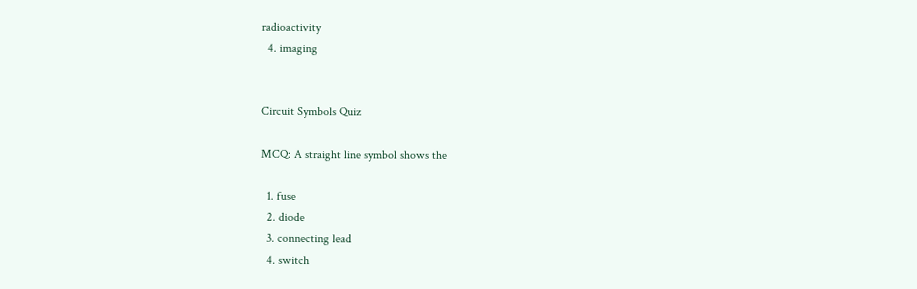radioactivity
  4. imaging


Circuit Symbols Quiz

MCQ: A straight line symbol shows the

  1. fuse
  2. diode
  3. connecting lead
  4. switch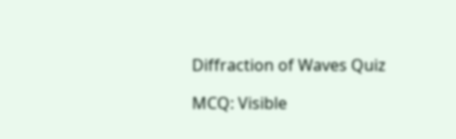Diffraction of Waves Quiz

MCQ: Visible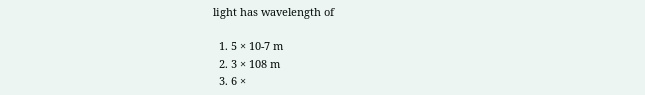light has wavelength of

  1. 5 × 10-7 m
  2. 3 × 108 m
  3. 6 ×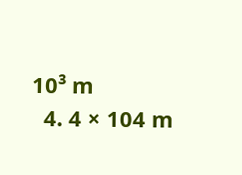10³ m
  4. 4 × 104 m